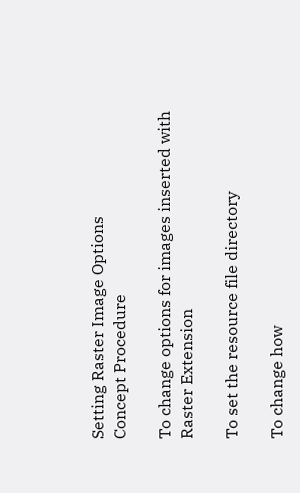Setting Raster Image Options
Concept Procedure

To change options for images inserted with Raster Extension

To set the resource file directory

To change how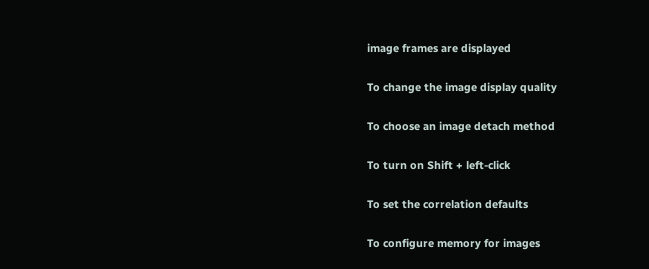image frames are displayed

To change the image display quality

To choose an image detach method

To turn on Shift + left-click

To set the correlation defaults

To configure memory for images